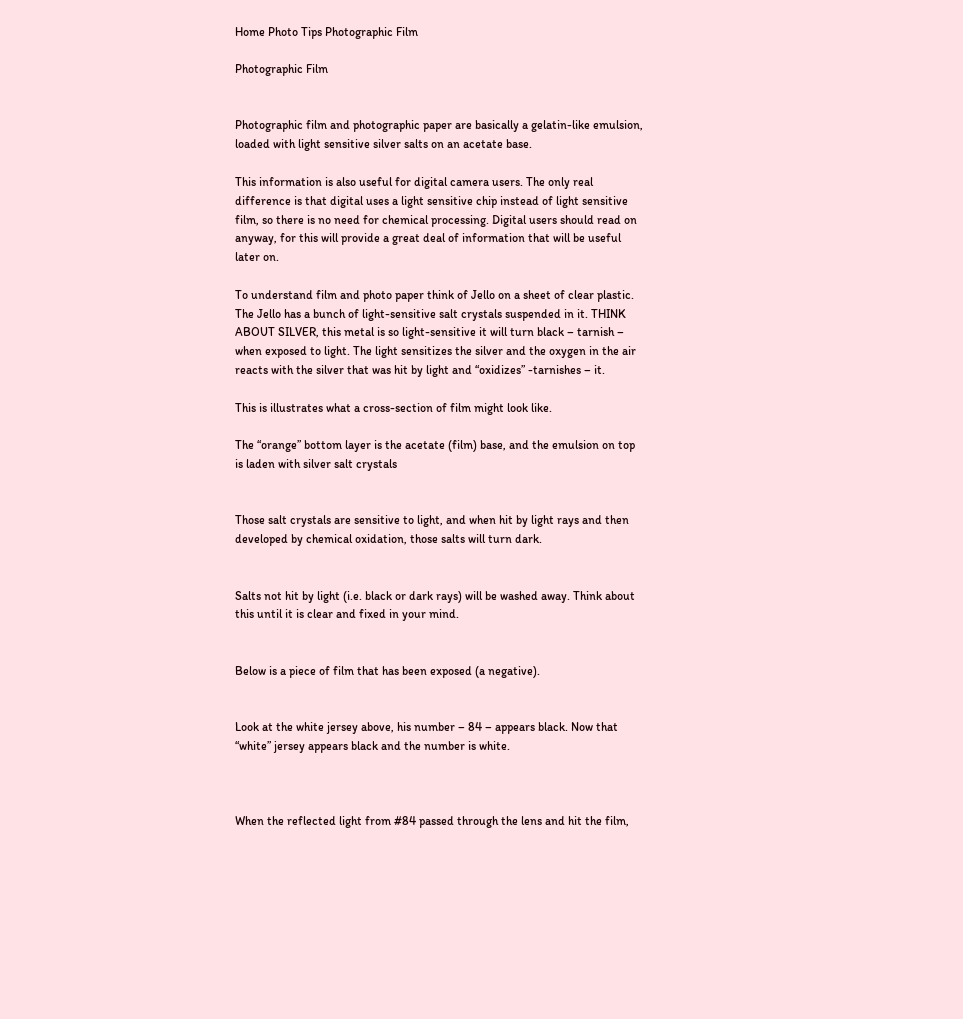Home Photo Tips Photographic Film

Photographic Film


Photographic film and photographic paper are basically a gelatin-like emulsion, loaded with light sensitive silver salts on an acetate base.

This information is also useful for digital camera users. The only real difference is that digital uses a light sensitive chip instead of light sensitive film, so there is no need for chemical processing. Digital users should read on anyway, for this will provide a great deal of information that will be useful later on.

To understand film and photo paper think of Jello on a sheet of clear plastic. The Jello has a bunch of light-sensitive salt crystals suspended in it. THINK ABOUT SILVER, this metal is so light-sensitive it will turn black – tarnish – when exposed to light. The light sensitizes the silver and the oxygen in the air reacts with the silver that was hit by light and “oxidizes” -tarnishes – it.

This is illustrates what a cross-section of film might look like.

The “orange” bottom layer is the acetate (film) base, and the emulsion on top is laden with silver salt crystals


Those salt crystals are sensitive to light, and when hit by light rays and then developed by chemical oxidation, those salts will turn dark.


Salts not hit by light (i.e. black or dark rays) will be washed away. Think about this until it is clear and fixed in your mind.


Below is a piece of film that has been exposed (a negative).


Look at the white jersey above, his number – 84 – appears black. Now that “white” jersey appears black and the number is white.



When the reflected light from #84 passed through the lens and hit the film,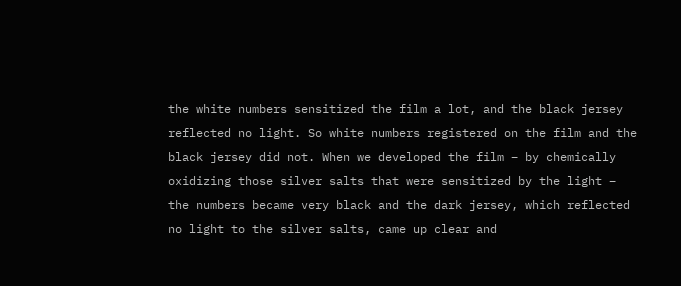the white numbers sensitized the film a lot, and the black jersey reflected no light. So white numbers registered on the film and the black jersey did not. When we developed the film – by chemically oxidizing those silver salts that were sensitized by the light – the numbers became very black and the dark jersey, which reflected no light to the silver salts, came up clear and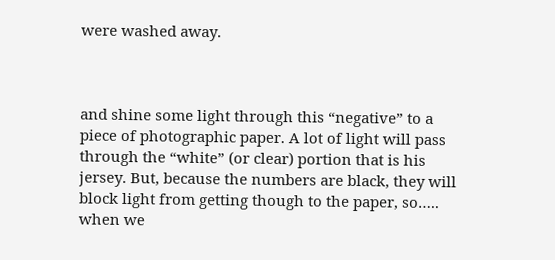were washed away.



and shine some light through this “negative” to a piece of photographic paper. A lot of light will pass through the “white” (or clear) portion that is his jersey. But, because the numbers are black, they will block light from getting though to the paper, so….. when we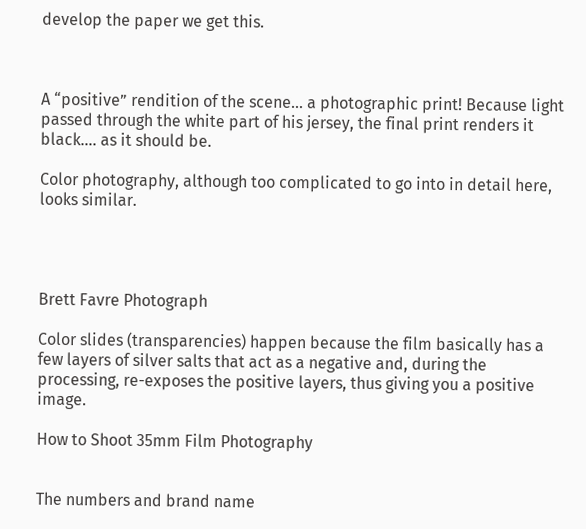develop the paper we get this.



A “positive” rendition of the scene… a photographic print! Because light passed through the white part of his jersey, the final print renders it black…. as it should be.

Color photography, although too complicated to go into in detail here, looks similar.




Brett Favre Photograph

Color slides (transparencies) happen because the film basically has a few layers of silver salts that act as a negative and, during the processing, re-exposes the positive layers, thus giving you a positive image.

How to Shoot 35mm Film Photography


The numbers and brand name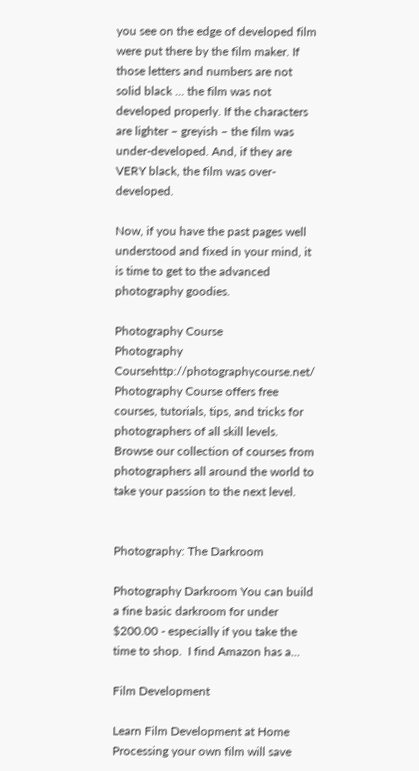you see on the edge of developed film were put there by the film maker. If those letters and numbers are not solid black … the film was not developed properly. If the characters are lighter – greyish – the film was under-developed. And, if they are VERY black, the film was over-developed.

Now, if you have the past pages well understood and fixed in your mind, it is time to get to the advanced photography goodies.

Photography Course
Photography Coursehttp://photographycourse.net/
Photography Course offers free courses, tutorials, tips, and tricks for photographers of all skill levels. Browse our collection of courses from photographers all around the world to take your passion to the next level.


Photography: The Darkroom

Photography Darkroom You can build a fine basic darkroom for under $200.00 - especially if you take the time to shop.  I find Amazon has a...

Film Development

Learn Film Development at Home Processing your own film will save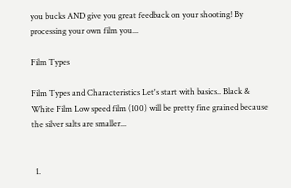you bucks AND give you great feedback on your shooting! By processing your own film you...

Film Types

Film Types and Characteristics Let's start with basics.. Black & White Film Low speed film (100) will be pretty fine grained because the silver salts are smaller...


  1.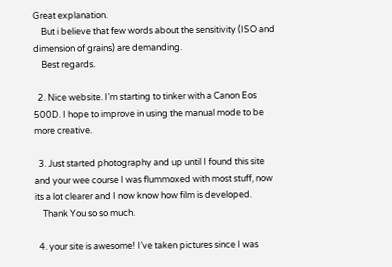Great explanation.
    But i believe that few words about the sensitivity (ISO and dimension of grains) are demanding.
    Best regards.

  2. Nice website. I’m starting to tinker with a Canon Eos 500D. I hope to improve in using the manual mode to be more creative.

  3. Just started photography and up until I found this site and your wee course I was flummoxed with most stuff, now its a lot clearer and I now know how film is developed.
    Thank You so so much.

  4. your site is awesome! I’ve taken pictures since I was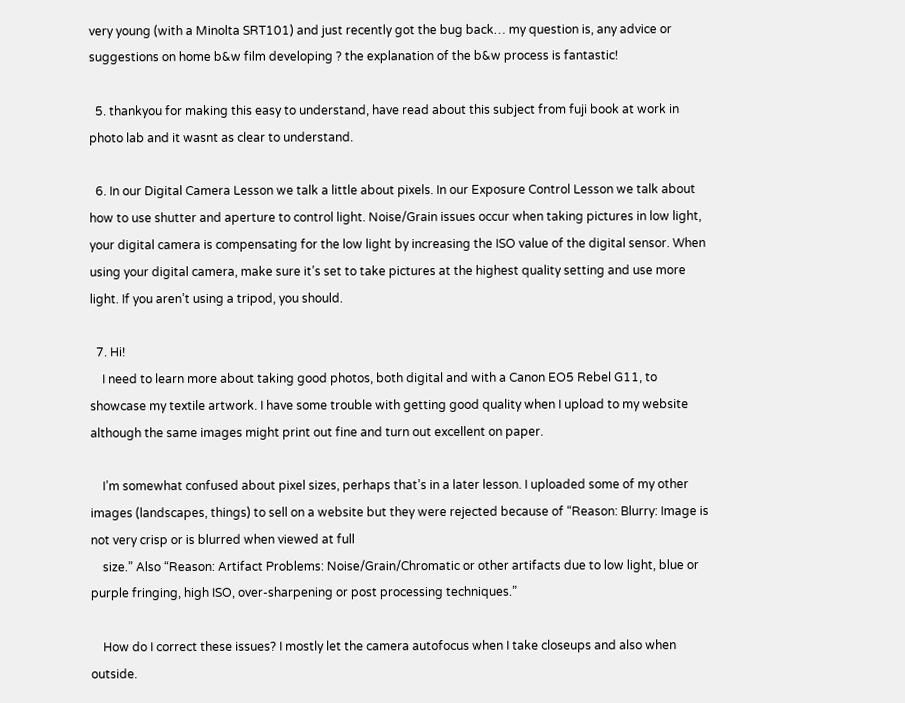very young (with a Minolta SRT101) and just recently got the bug back… my question is, any advice or suggestions on home b&w film developing ? the explanation of the b&w process is fantastic!

  5. thankyou for making this easy to understand, have read about this subject from fuji book at work in photo lab and it wasnt as clear to understand.

  6. In our Digital Camera Lesson we talk a little about pixels. In our Exposure Control Lesson we talk about how to use shutter and aperture to control light. Noise/Grain issues occur when taking pictures in low light, your digital camera is compensating for the low light by increasing the ISO value of the digital sensor. When using your digital camera, make sure it’s set to take pictures at the highest quality setting and use more light. If you aren’t using a tripod, you should.

  7. Hi!
    I need to learn more about taking good photos, both digital and with a Canon EO5 Rebel G11, to showcase my textile artwork. I have some trouble with getting good quality when I upload to my website although the same images might print out fine and turn out excellent on paper.

    I’m somewhat confused about pixel sizes, perhaps that’s in a later lesson. I uploaded some of my other images (landscapes, things) to sell on a website but they were rejected because of “Reason: Blurry: Image is not very crisp or is blurred when viewed at full
    size.” Also “Reason: Artifact Problems: Noise/Grain/Chromatic or other artifacts due to low light, blue or purple fringing, high ISO, over-sharpening or post processing techniques.”

    How do I correct these issues? I mostly let the camera autofocus when I take closeups and also when outside.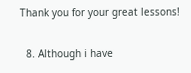Thank you for your great lessons!

  8. Although i have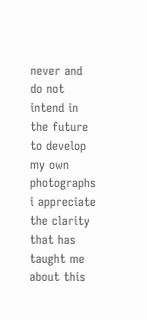never and do not intend in the future to develop my own photographs i appreciate the clarity that has taught me about this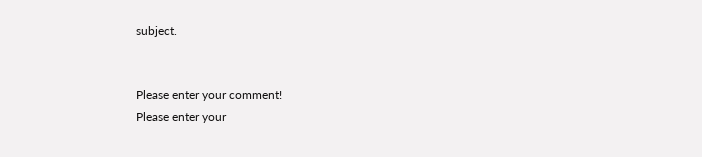subject.


Please enter your comment!
Please enter your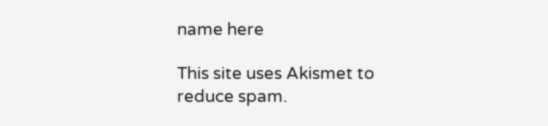name here

This site uses Akismet to reduce spam.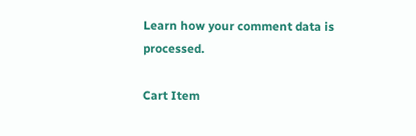Learn how your comment data is processed.

Cart Item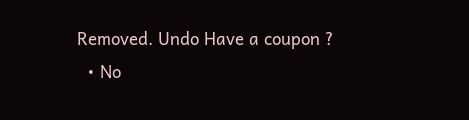Removed. Undo Have a coupon ?
  • No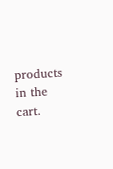products in the cart.